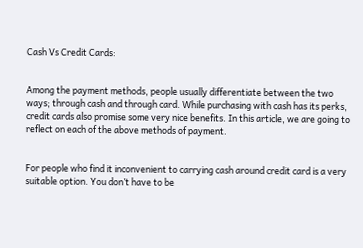Cash Vs Credit Cards:


Among the payment methods, people usually differentiate between the two ways; through cash and through card. While purchasing with cash has its perks, credit cards also promise some very nice benefits. In this article, we are going to reflect on each of the above methods of payment.


For people who find it inconvenient to carrying cash around credit card is a very suitable option. You don’t have to be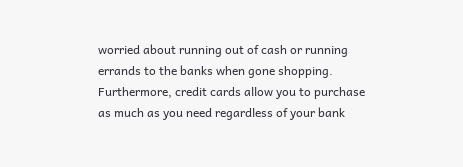worried about running out of cash or running errands to the banks when gone shopping. Furthermore, credit cards allow you to purchase as much as you need regardless of your bank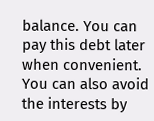balance. You can pay this debt later when convenient. You can also avoid the interests by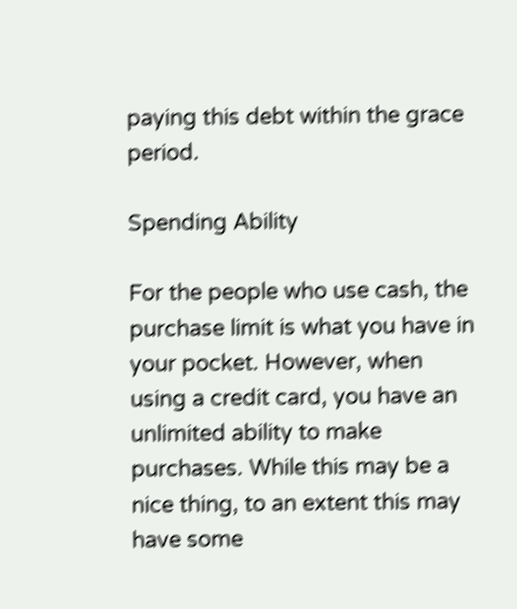paying this debt within the grace period.

Spending Ability

For the people who use cash, the purchase limit is what you have in your pocket. However, when using a credit card, you have an unlimited ability to make purchases. While this may be a nice thing, to an extent this may have some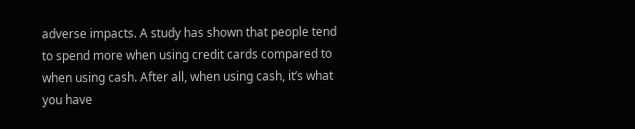adverse impacts. A study has shown that people tend to spend more when using credit cards compared to when using cash. After all, when using cash, it’s what you have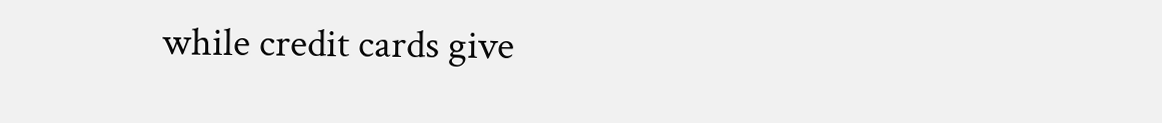while credit cards give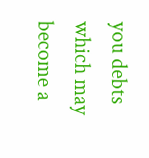you debts which may become a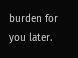burden for you later.